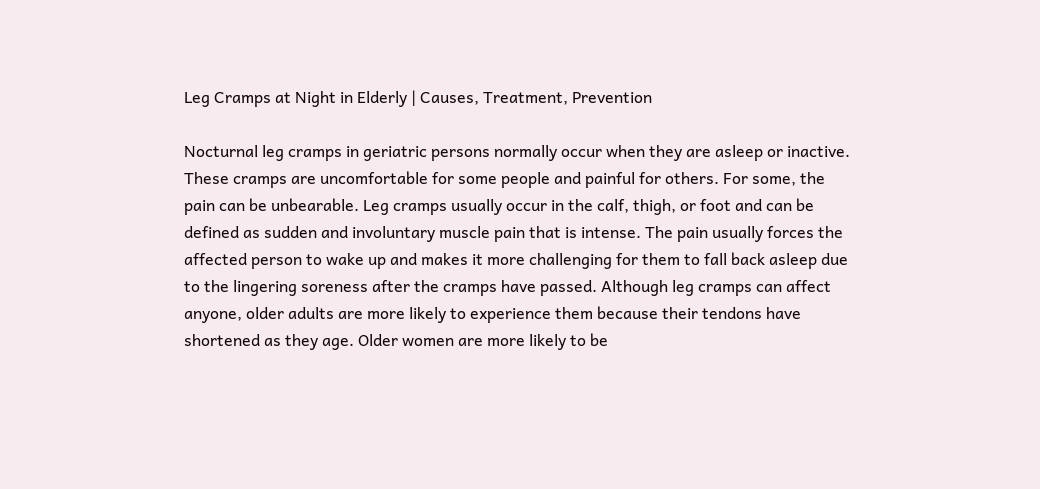Leg Cramps at Night in Elderly | Causes, Treatment, Prevention

Nocturnal leg cramps in geriatric persons normally occur when they are asleep or inactive. These cramps are uncomfortable for some people and painful for others. For some, the pain can be unbearable. Leg cramps usually occur in the calf, thigh, or foot and can be defined as sudden and involuntary muscle pain that is intense. The pain usually forces the affected person to wake up and makes it more challenging for them to fall back asleep due to the lingering soreness after the cramps have passed. Although leg cramps can affect anyone, older adults are more likely to experience them because their tendons have shortened as they age. Older women are more likely to be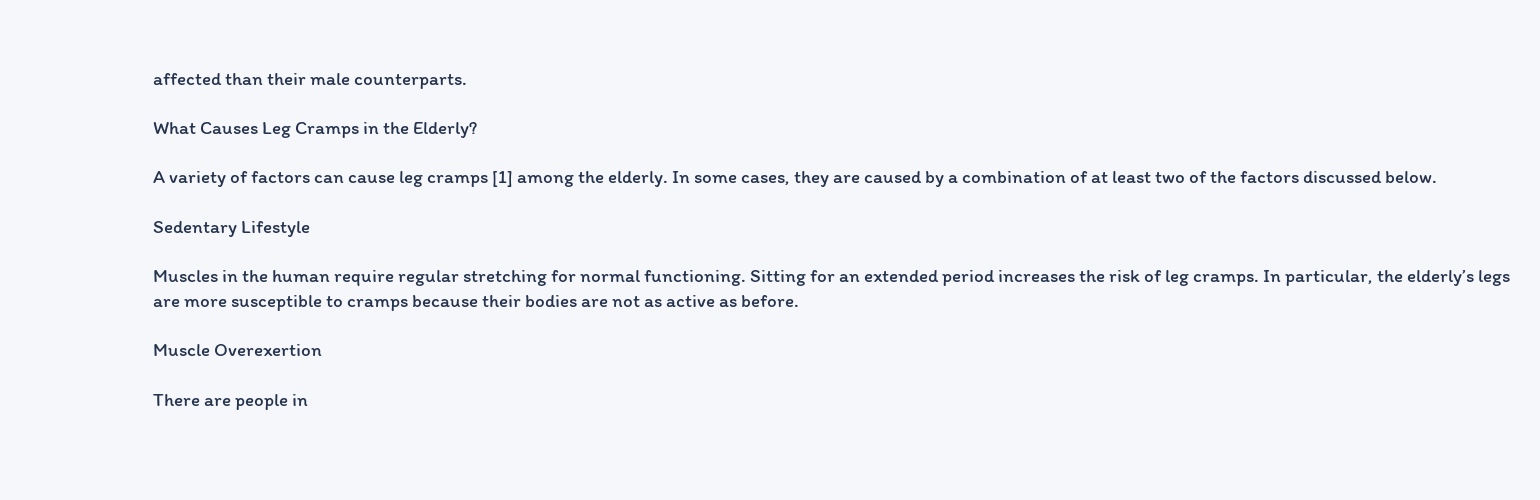affected than their male counterparts.

What Causes Leg Cramps in the Elderly?

A variety of factors can cause leg cramps [1] among the elderly. In some cases, they are caused by a combination of at least two of the factors discussed below.

Sedentary Lifestyle

Muscles in the human require regular stretching for normal functioning. Sitting for an extended period increases the risk of leg cramps. In particular, the elderly’s legs are more susceptible to cramps because their bodies are not as active as before.

Muscle Overexertion

There are people in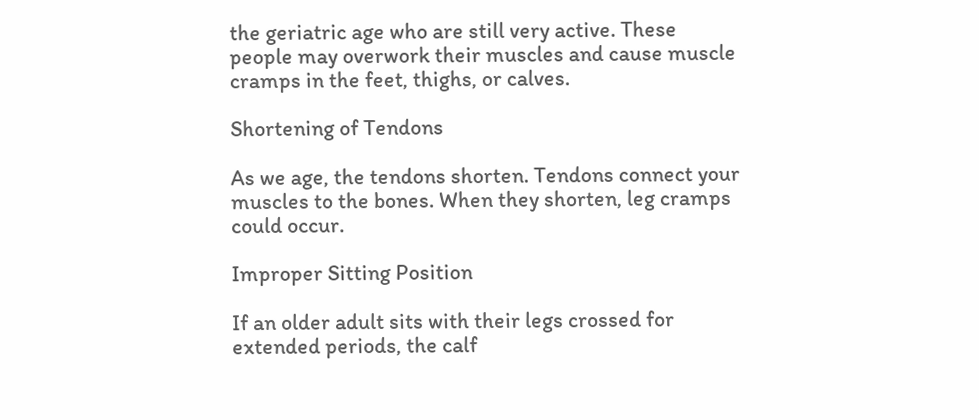the geriatric age who are still very active. These people may overwork their muscles and cause muscle cramps in the feet, thighs, or calves.

Shortening of Tendons

As we age, the tendons shorten. Tendons connect your muscles to the bones. When they shorten, leg cramps could occur.

Improper Sitting Position

If an older adult sits with their legs crossed for extended periods, the calf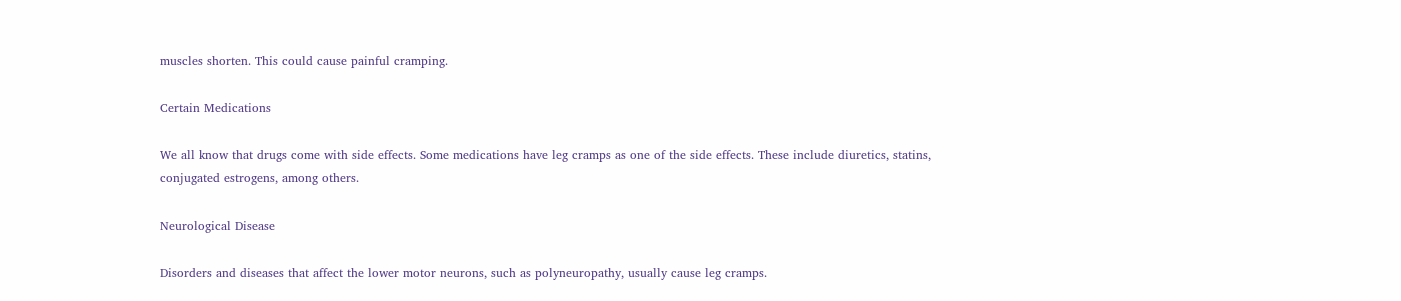muscles shorten. This could cause painful cramping.

Certain Medications

We all know that drugs come with side effects. Some medications have leg cramps as one of the side effects. These include diuretics, statins, conjugated estrogens, among others.

Neurological Disease

Disorders and diseases that affect the lower motor neurons, such as polyneuropathy, usually cause leg cramps.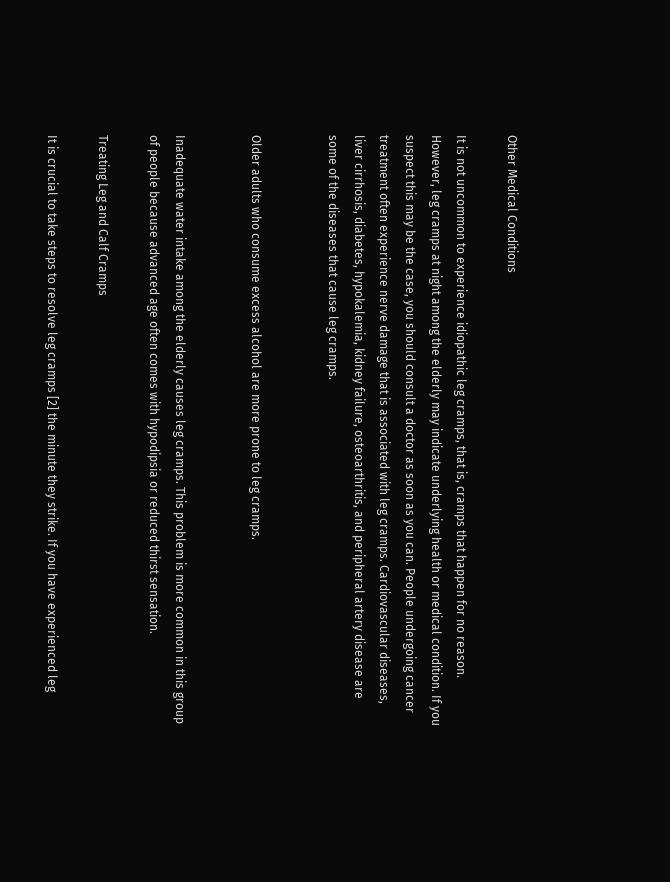Other Medical Conditions

It is not uncommon to experience idiopathic leg cramps, that is, cramps that happen for no reason. However, leg cramps at night among the elderly may indicate underlying health or medical condition. If you suspect this may be the case, you should consult a doctor as soon as you can. People undergoing cancer treatment often experience nerve damage that is associated with leg cramps. Cardiovascular diseases, liver cirrhosis, diabetes, hypokalemia, kidney failure, osteoarthritis, and peripheral artery disease are some of the diseases that cause leg cramps.


Older adults who consume excess alcohol are more prone to leg cramps.


Inadequate water intake among the elderly causes leg cramps. This problem is more common in this group of people because advanced age often comes with hypodipsia or reduced thirst sensation.

Treating Leg and Calf Cramps

It is crucial to take steps to resolve leg cramps [2] the minute they strike. If you have experienced leg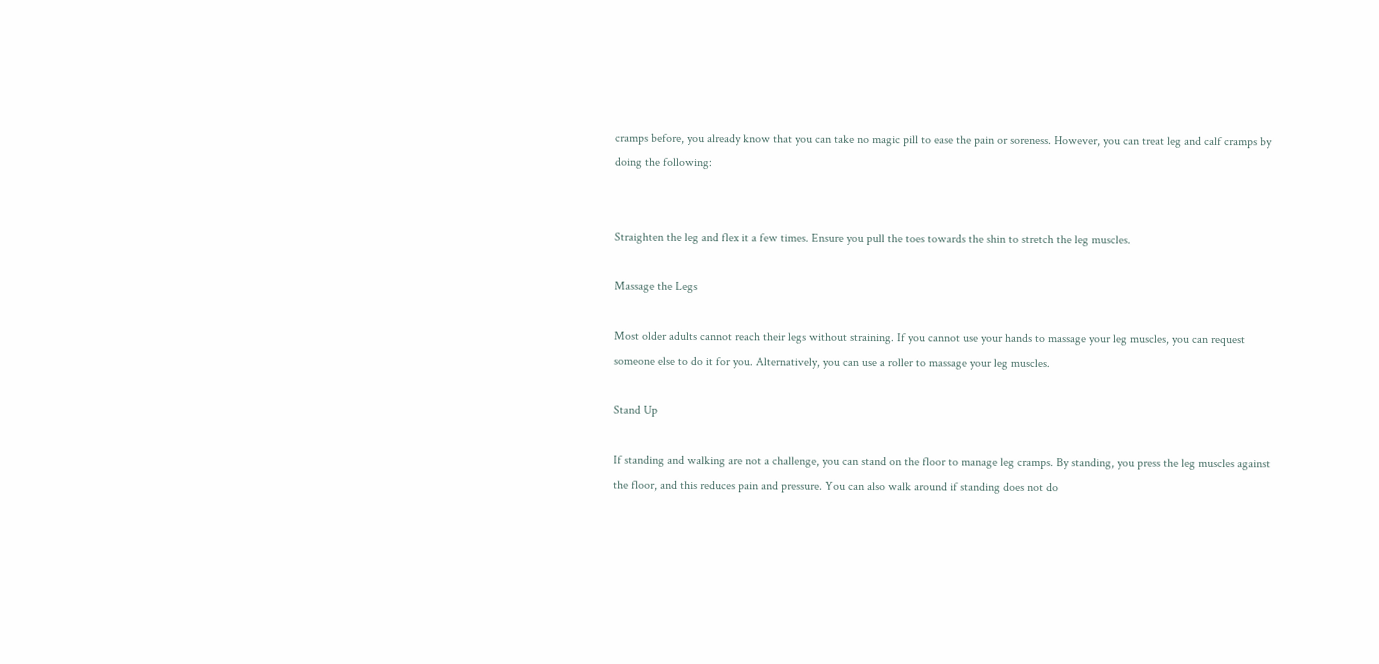cramps before, you already know that you can take no magic pill to ease the pain or soreness. However, you can treat leg and calf cramps by doing the following:


Straighten the leg and flex it a few times. Ensure you pull the toes towards the shin to stretch the leg muscles.

Massage the Legs

Most older adults cannot reach their legs without straining. If you cannot use your hands to massage your leg muscles, you can request someone else to do it for you. Alternatively, you can use a roller to massage your leg muscles.

Stand Up

If standing and walking are not a challenge, you can stand on the floor to manage leg cramps. By standing, you press the leg muscles against the floor, and this reduces pain and pressure. You can also walk around if standing does not do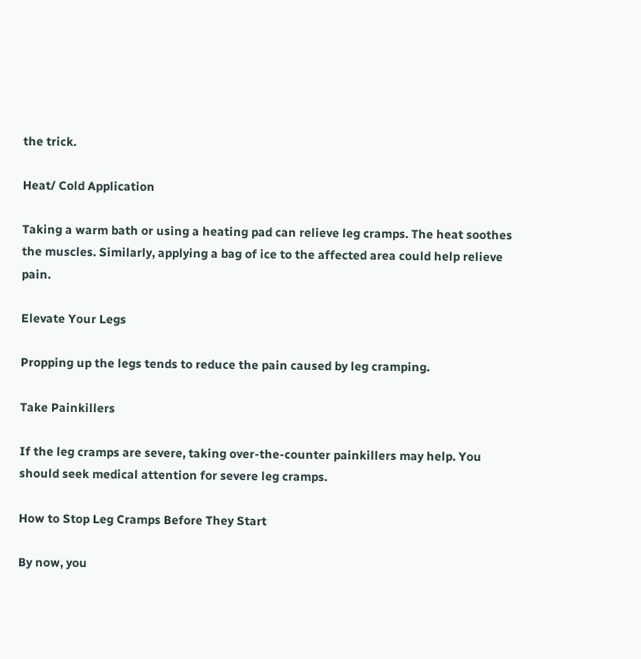the trick.

Heat/ Cold Application

Taking a warm bath or using a heating pad can relieve leg cramps. The heat soothes the muscles. Similarly, applying a bag of ice to the affected area could help relieve pain.

Elevate Your Legs

Propping up the legs tends to reduce the pain caused by leg cramping.

Take Painkillers

If the leg cramps are severe, taking over-the-counter painkillers may help. You should seek medical attention for severe leg cramps.

How to Stop Leg Cramps Before They Start

By now, you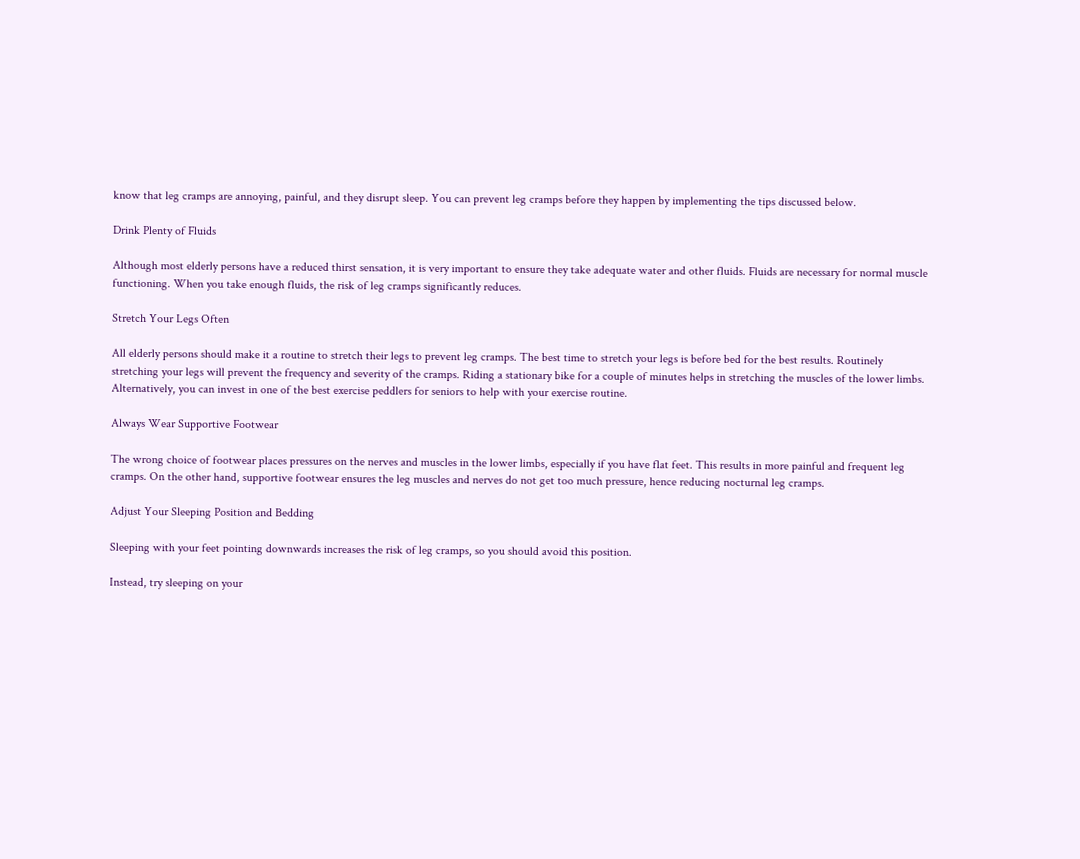know that leg cramps are annoying, painful, and they disrupt sleep. You can prevent leg cramps before they happen by implementing the tips discussed below.

Drink Plenty of Fluids

Although most elderly persons have a reduced thirst sensation, it is very important to ensure they take adequate water and other fluids. Fluids are necessary for normal muscle functioning. When you take enough fluids, the risk of leg cramps significantly reduces.

Stretch Your Legs Often

All elderly persons should make it a routine to stretch their legs to prevent leg cramps. The best time to stretch your legs is before bed for the best results. Routinely stretching your legs will prevent the frequency and severity of the cramps. Riding a stationary bike for a couple of minutes helps in stretching the muscles of the lower limbs. Alternatively, you can invest in one of the best exercise peddlers for seniors to help with your exercise routine.

Always Wear Supportive Footwear

The wrong choice of footwear places pressures on the nerves and muscles in the lower limbs, especially if you have flat feet. This results in more painful and frequent leg cramps. On the other hand, supportive footwear ensures the leg muscles and nerves do not get too much pressure, hence reducing nocturnal leg cramps.

Adjust Your Sleeping Position and Bedding

Sleeping with your feet pointing downwards increases the risk of leg cramps, so you should avoid this position.

Instead, try sleeping on your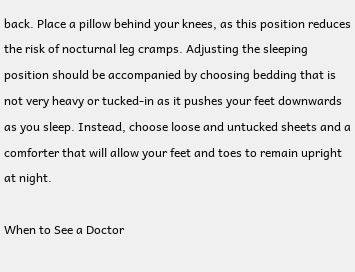back. Place a pillow behind your knees, as this position reduces the risk of nocturnal leg cramps. Adjusting the sleeping position should be accompanied by choosing bedding that is not very heavy or tucked-in as it pushes your feet downwards as you sleep. Instead, choose loose and untucked sheets and a comforter that will allow your feet and toes to remain upright at night.

When to See a Doctor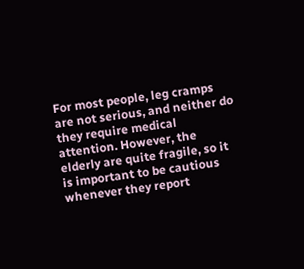For most people, leg cramps are not serious, and neither do they require medical attention. However, the elderly are quite fragile, so it is important to be cautious whenever they report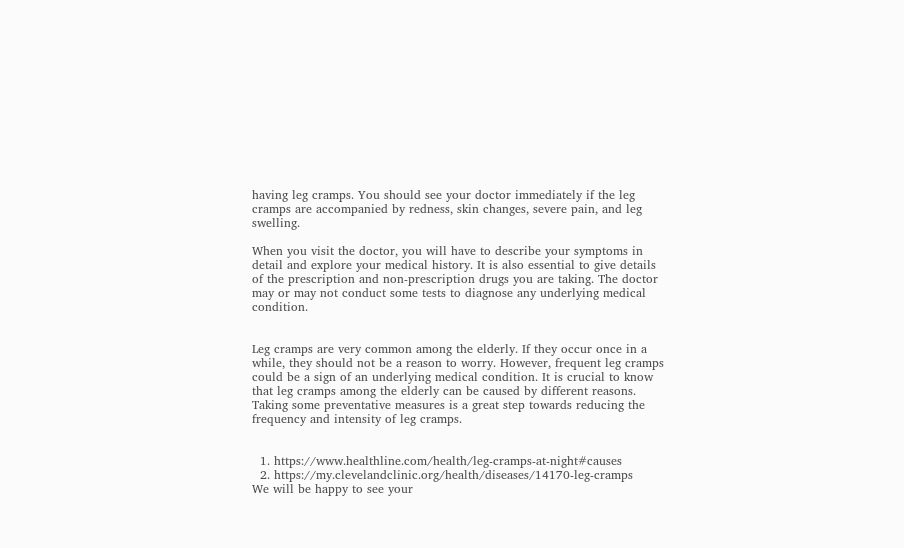having leg cramps. You should see your doctor immediately if the leg cramps are accompanied by redness, skin changes, severe pain, and leg swelling.

When you visit the doctor, you will have to describe your symptoms in detail and explore your medical history. It is also essential to give details of the prescription and non-prescription drugs you are taking. The doctor may or may not conduct some tests to diagnose any underlying medical condition.


Leg cramps are very common among the elderly. If they occur once in a while, they should not be a reason to worry. However, frequent leg cramps could be a sign of an underlying medical condition. It is crucial to know that leg cramps among the elderly can be caused by different reasons. Taking some preventative measures is a great step towards reducing the frequency and intensity of leg cramps.


  1. https://www.healthline.com/health/leg-cramps-at-night#causes
  2. https://my.clevelandclinic.org/health/diseases/14170-leg-cramps
We will be happy to see your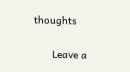thoughts

      Leave a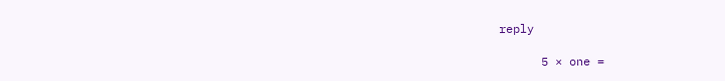reply

      5 × one =